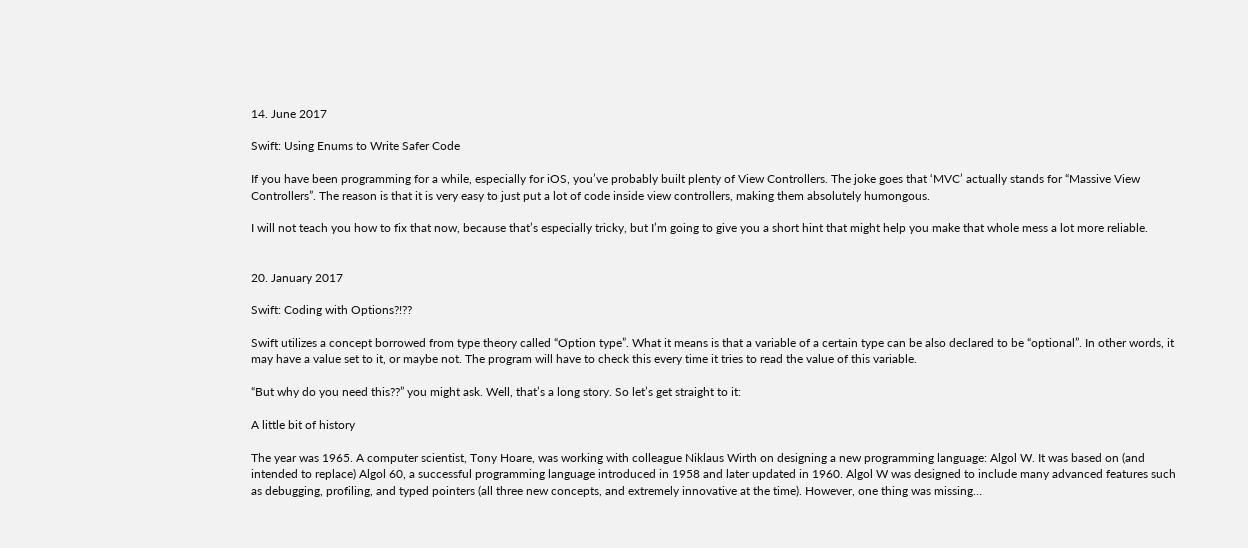14. June 2017

Swift: Using Enums to Write Safer Code

If you have been programming for a while, especially for iOS, you’ve probably built plenty of View Controllers. The joke goes that ‘MVC’ actually stands for “Massive View Controllers”. The reason is that it is very easy to just put a lot of code inside view controllers, making them absolutely humongous.

I will not teach you how to fix that now, because that’s especially tricky, but I’m going to give you a short hint that might help you make that whole mess a lot more reliable.


20. January 2017

Swift: Coding with Options?!??

Swift utilizes a concept borrowed from type theory called “Option type”. What it means is that a variable of a certain type can be also declared to be “optional”. In other words, it may have a value set to it, or maybe not. The program will have to check this every time it tries to read the value of this variable.

“But why do you need this??” you might ask. Well, that’s a long story. So let’s get straight to it:

A little bit of history

The year was 1965. A computer scientist, Tony Hoare, was working with colleague Niklaus Wirth on designing a new programming language: Algol W. It was based on (and intended to replace) Algol 60, a successful programming language introduced in 1958 and later updated in 1960. Algol W was designed to include many advanced features such as debugging, profiling, and typed pointers (all three new concepts, and extremely innovative at the time). However, one thing was missing…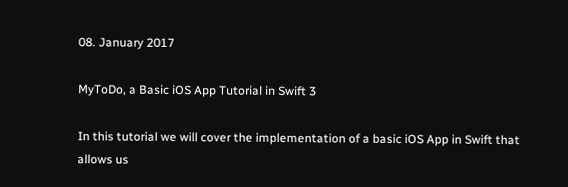08. January 2017

MyToDo, a Basic iOS App Tutorial in Swift 3

In this tutorial we will cover the implementation of a basic iOS App in Swift that allows us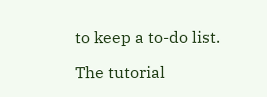to keep a to-do list.

The tutorial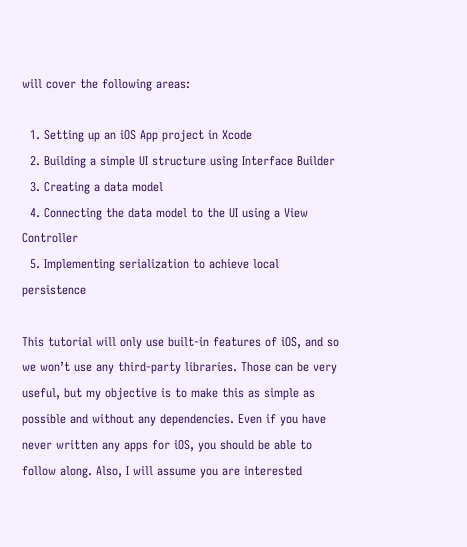will cover the following areas:

  1. Setting up an iOS App project in Xcode
  2. Building a simple UI structure using Interface Builder
  3. Creating a data model
  4. Connecting the data model to the UI using a View Controller
  5. Implementing serialization to achieve local persistence

This tutorial will only use built-in features of iOS, and so we won’t use any third-party libraries. Those can be very useful, but my objective is to make this as simple as possible and without any dependencies. Even if you have never written any apps for iOS, you should be able to follow along. Also, I will assume you are interested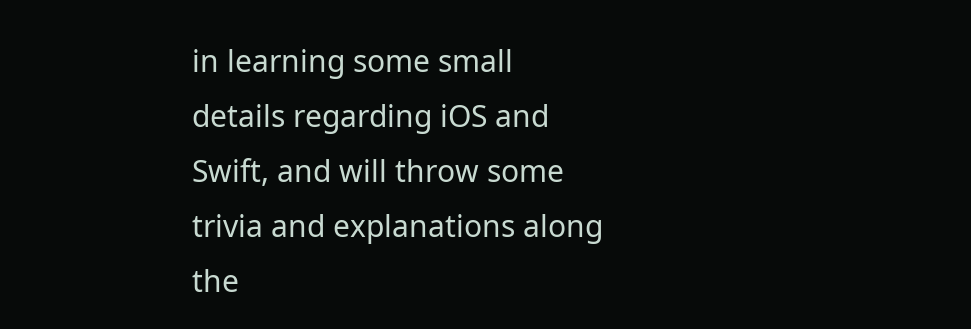in learning some small details regarding iOS and Swift, and will throw some trivia and explanations along the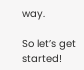way.

So let’s get started!